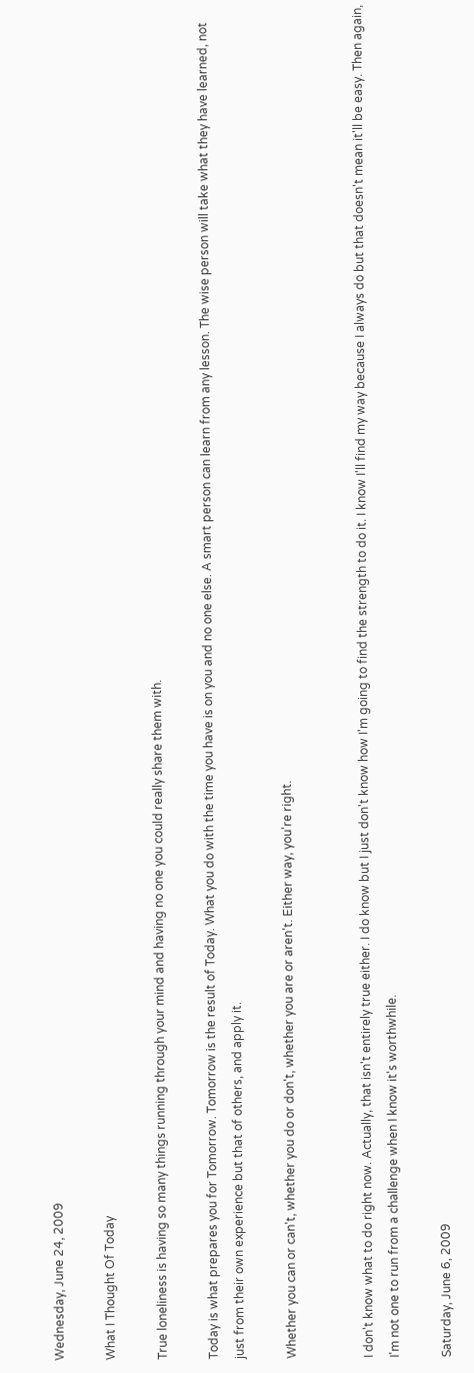Wednesday, June 24, 2009

What I Thought Of Today

True loneliness is having so many things running through your mind and having no one you could really share them with.

Today is what prepares you for Tomorrow. Tomorrow is the result of Today. What you do with the time you have is on you and no one else. A smart person can learn from any lesson. The wise person will take what they have learned, not just from their own experience but that of others, and apply it.

Whether you can or can't, whether you do or don't, whether you are or aren't. Either way, you're right.


I don't know what to do right now. Actually, that isn't entirely true either. I do know but I just don't know how I'm going to find the strength to do it. I know I'll find my way because I always do but that doesn't mean it'll be easy. Then again, I'm not one to run from a challenge when I know it's worthwhile.

Saturday, June 6, 2009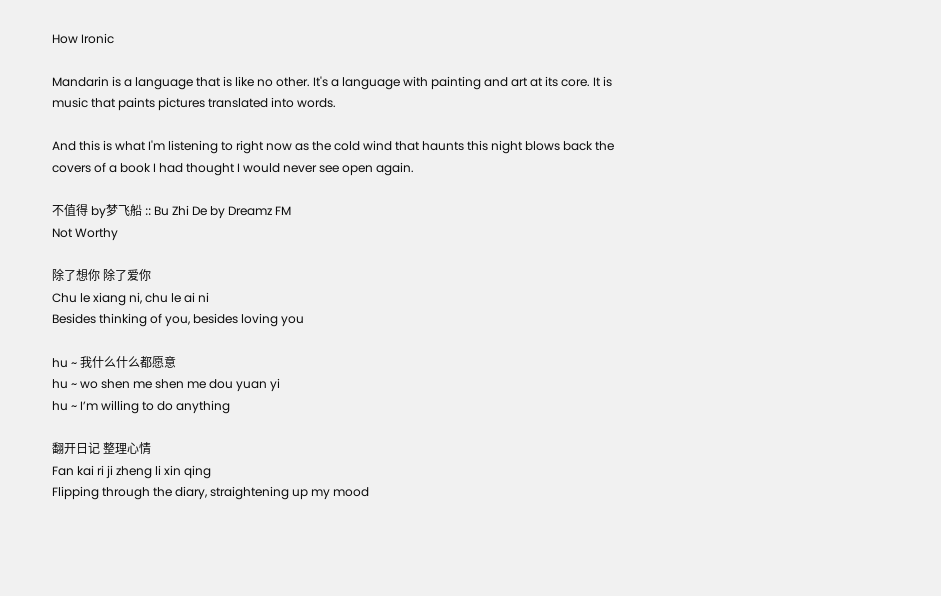How Ironic

Mandarin is a language that is like no other. It's a language with painting and art at its core. It is music that paints pictures translated into words.

And this is what I'm listening to right now as the cold wind that haunts this night blows back the covers of a book I had thought I would never see open again.

不值得 by梦飞船 :: Bu Zhi De by Dreamz FM
Not Worthy

除了想你 除了爱你
Chu le xiang ni, chu le ai ni
Besides thinking of you, besides loving you

hu ~ 我什么什么都愿意
hu ~ wo shen me shen me dou yuan yi
hu ~ I’m willing to do anything

翻开日记 整理心情
Fan kai ri ji zheng li xin qing
Flipping through the diary, straightening up my mood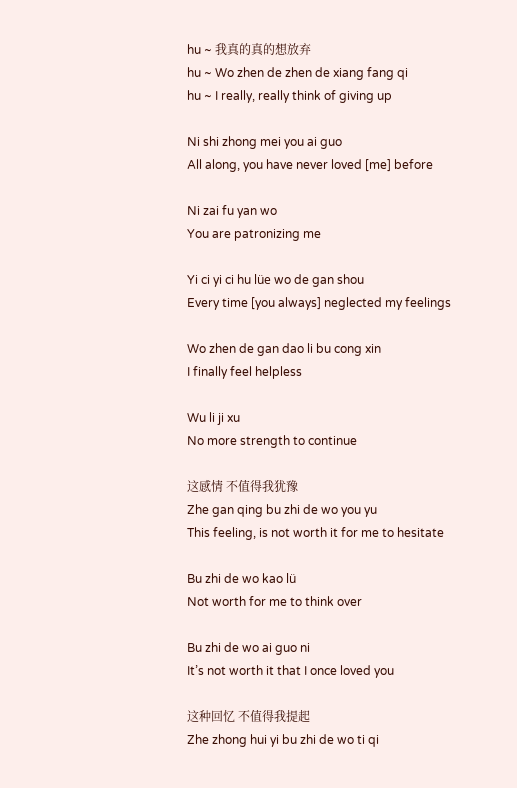hu ~ 我真的真的想放弃
hu ~ Wo zhen de zhen de xiang fang qi
hu ~ I really, really think of giving up

Ni shi zhong mei you ai guo
All along, you have never loved [me] before

Ni zai fu yan wo
You are patronizing me

Yi ci yi ci hu lüe wo de gan shou
Every time [you always] neglected my feelings

Wo zhen de gan dao li bu cong xin
I finally feel helpless

Wu li ji xu
No more strength to continue

这感情 不值得我犹豫
Zhe gan qing bu zhi de wo you yu
This feeling, is not worth it for me to hesitate

Bu zhi de wo kao lü
Not worth for me to think over

Bu zhi de wo ai guo ni
It’s not worth it that I once loved you

这种回忆 不值得我提起
Zhe zhong hui yi bu zhi de wo ti qi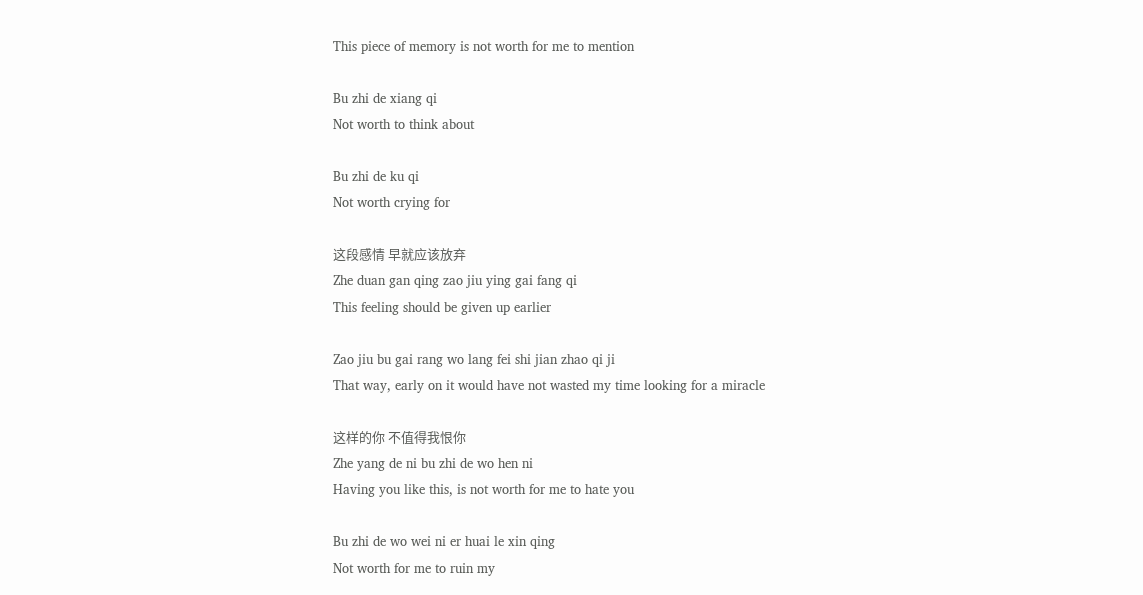This piece of memory is not worth for me to mention

Bu zhi de xiang qi
Not worth to think about

Bu zhi de ku qi
Not worth crying for

这段感情 早就应该放弃
Zhe duan gan qing zao jiu ying gai fang qi
This feeling should be given up earlier

Zao jiu bu gai rang wo lang fei shi jian zhao qi ji
That way, early on it would have not wasted my time looking for a miracle

这样的你 不值得我恨你
Zhe yang de ni bu zhi de wo hen ni
Having you like this, is not worth for me to hate you

Bu zhi de wo wei ni er huai le xin qing
Not worth for me to ruin my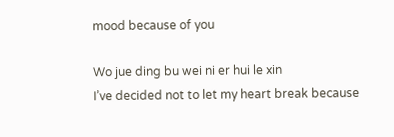mood because of you

Wo jue ding bu wei ni er hui le xin
I’ve decided not to let my heart break because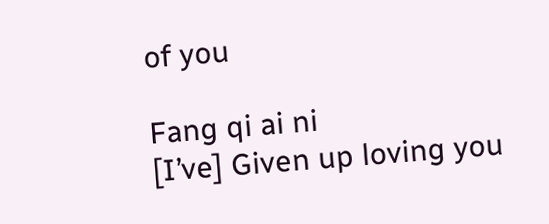of you

Fang qi ai ni
[I’ve] Given up loving you